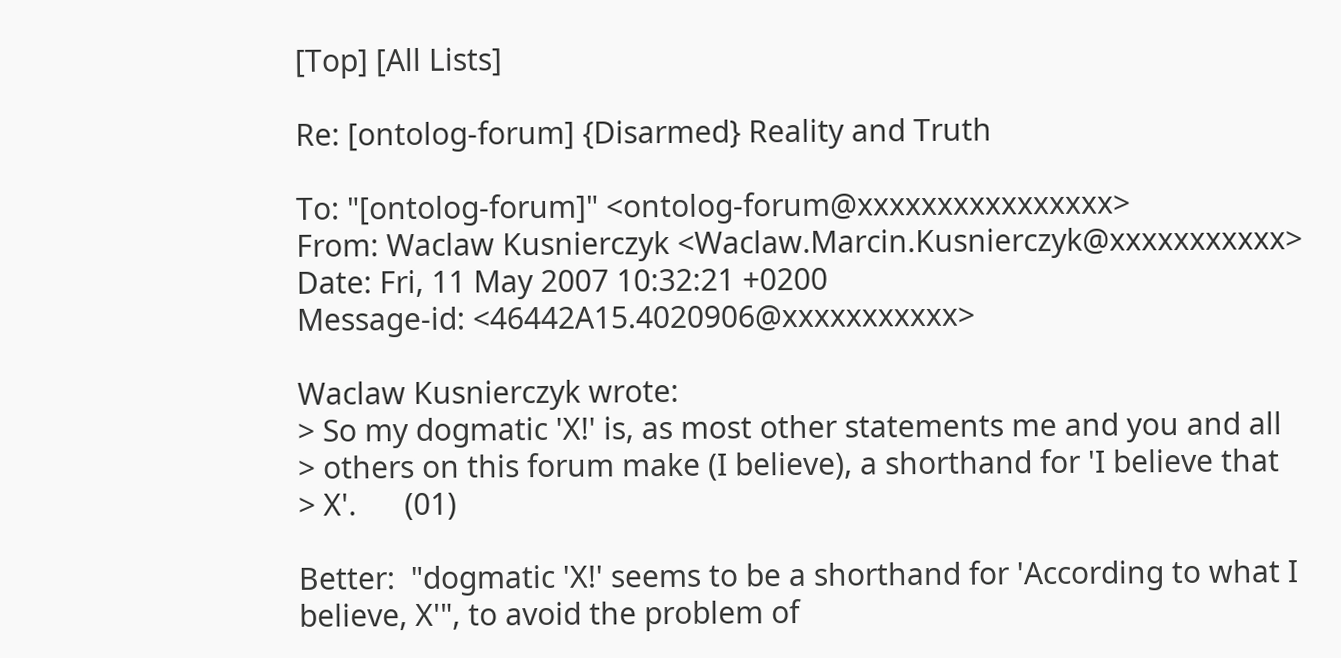[Top] [All Lists]

Re: [ontolog-forum] {Disarmed} Reality and Truth

To: "[ontolog-forum]" <ontolog-forum@xxxxxxxxxxxxxxxx>
From: Waclaw Kusnierczyk <Waclaw.Marcin.Kusnierczyk@xxxxxxxxxxx>
Date: Fri, 11 May 2007 10:32:21 +0200
Message-id: <46442A15.4020906@xxxxxxxxxxx>

Waclaw Kusnierczyk wrote:
> So my dogmatic 'X!' is, as most other statements me and you and all
> others on this forum make (I believe), a shorthand for 'I believe that
> X'.      (01)

Better:  "dogmatic 'X!' seems to be a shorthand for 'According to what I
believe, X'", to avoid the problem of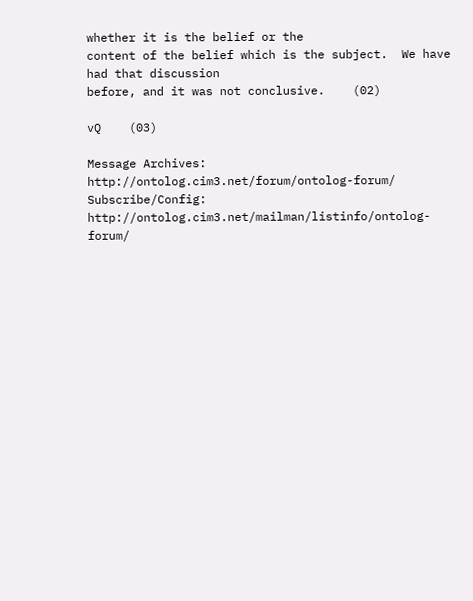whether it is the belief or the
content of the belief which is the subject.  We have had that discussion
before, and it was not conclusive.    (02)

vQ    (03)

Message Archives: http://ontolog.cim3.net/forum/ontolog-forum/
Subscribe/Config: http://ontolog.cim3.net/mailman/listinfo/ontolog-forum/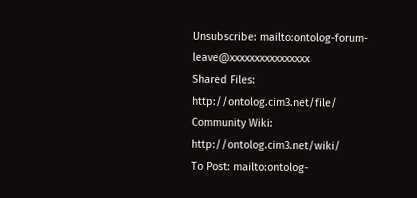Unsubscribe: mailto:ontolog-forum-leave@xxxxxxxxxxxxxxxx
Shared Files: http://ontolog.cim3.net/file/
Community Wiki: http://ontolog.cim3.net/wiki/
To Post: mailto:ontolog-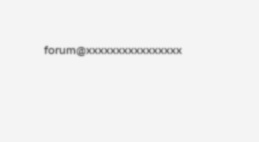forum@xxxxxxxxxxxxxxxx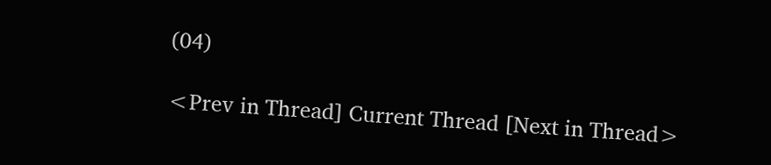(04)

<Prev in Thread] Current Thread [Next in Thread>